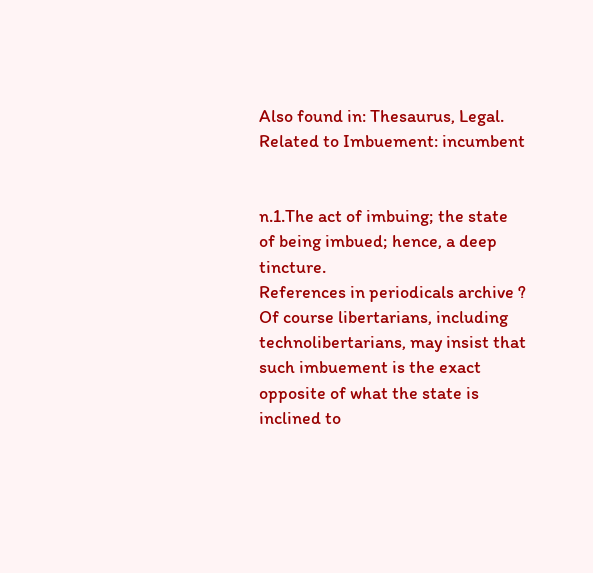Also found in: Thesaurus, Legal.
Related to Imbuement: incumbent


n.1.The act of imbuing; the state of being imbued; hence, a deep tincture.
References in periodicals archive ?
Of course libertarians, including technolibertarians, may insist that such imbuement is the exact opposite of what the state is inclined to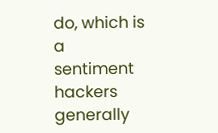do, which is a sentiment hackers generally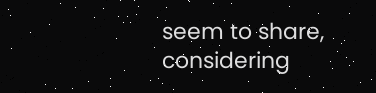seem to share, considering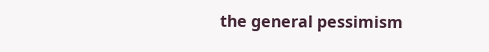the general pessimism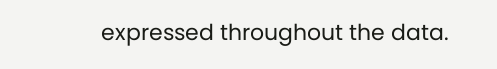expressed throughout the data.